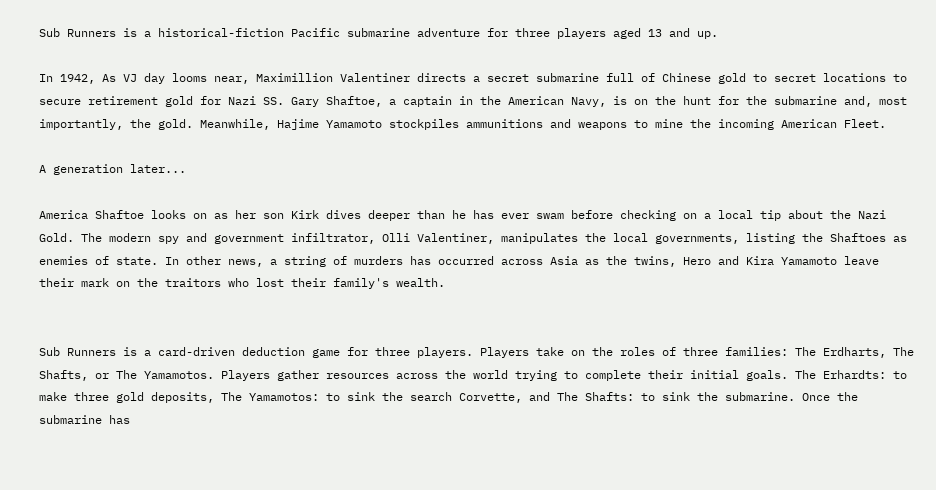Sub Runners is a historical-fiction Pacific submarine adventure for three players aged 13 and up.

In 1942, As VJ day looms near, Maximillion Valentiner directs a secret submarine full of Chinese gold to secret locations to secure retirement gold for Nazi SS. Gary Shaftoe, a captain in the American Navy, is on the hunt for the submarine and, most importantly, the gold. Meanwhile, Hajime Yamamoto stockpiles ammunitions and weapons to mine the incoming American Fleet.

A generation later...

America Shaftoe looks on as her son Kirk dives deeper than he has ever swam before checking on a local tip about the Nazi Gold. The modern spy and government infiltrator, Olli Valentiner, manipulates the local governments, listing the Shaftoes as enemies of state. In other news, a string of murders has occurred across Asia as the twins, Hero and Kira Yamamoto leave their mark on the traitors who lost their family's wealth.


Sub Runners is a card-driven deduction game for three players. Players take on the roles of three families: The Erdharts, The Shafts, or The Yamamotos. Players gather resources across the world trying to complete their initial goals. The Erhardts: to make three gold deposits, The Yamamotos: to sink the search Corvette, and The Shafts: to sink the submarine. Once the submarine has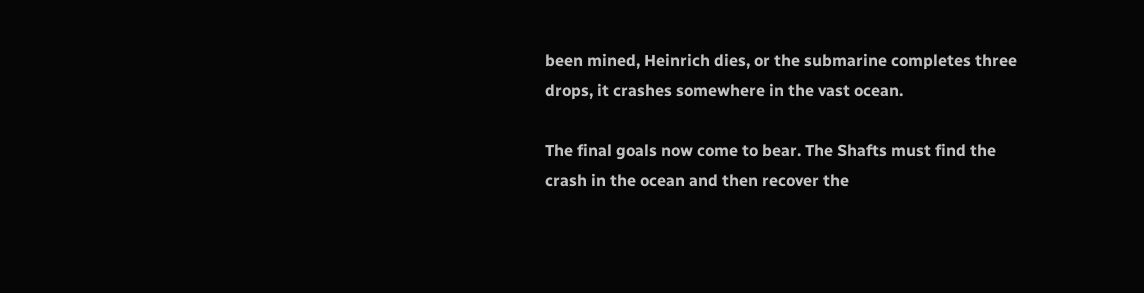been mined, Heinrich dies, or the submarine completes three drops, it crashes somewhere in the vast ocean.

The final goals now come to bear. The Shafts must find the crash in the ocean and then recover the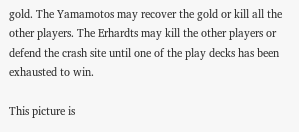gold. The Yamamotos may recover the gold or kill all the other players. The Erhardts may kill the other players or defend the crash site until one of the play decks has been exhausted to win.

This picture is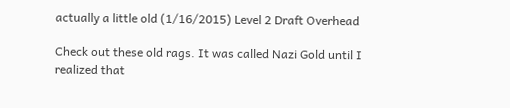actually a little old (1/16/2015) Level 2 Draft Overhead

Check out these old rags. It was called Nazi Gold until I realized that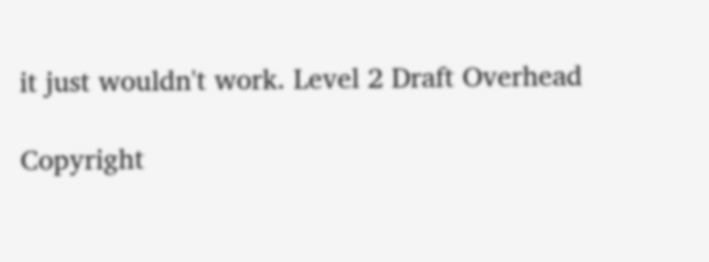it just wouldn't work. Level 2 Draft Overhead

Copyright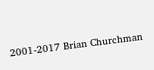2001-2017 Brian Churchman